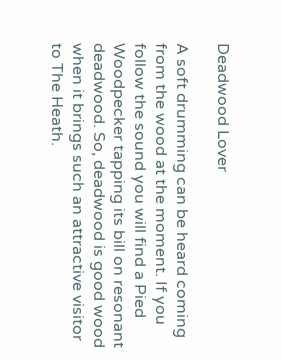Deadwood Lover

A soft drumming can be heard coming from the wood at the moment. If you follow the sound you will find a Pied Woodpecker tapping its bill on resonant deadwood. So, deadwood is good wood when it brings such an attractive visitor to The Heath.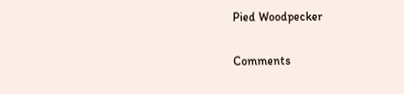Pied Woodpecker

Comments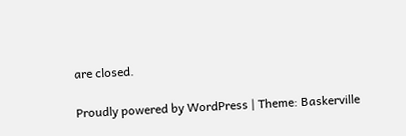are closed.

Proudly powered by WordPress | Theme: Baskerville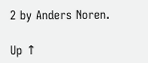2 by Anders Noren.

Up ↑